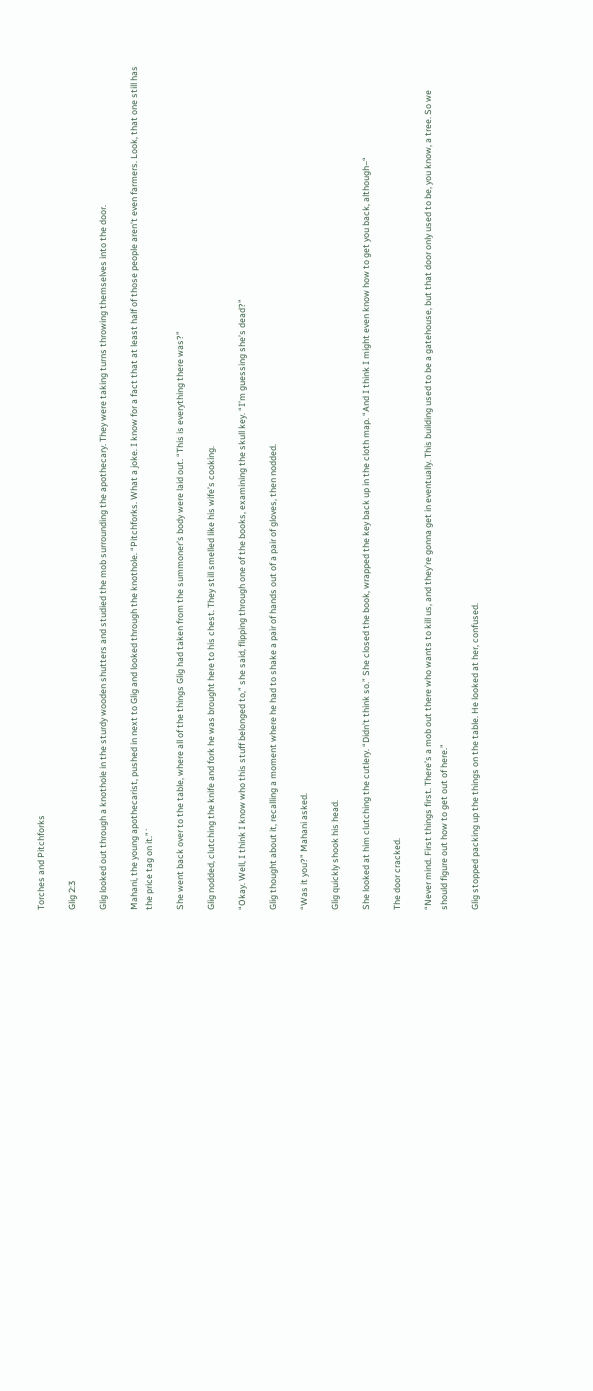Torches and Pitchforks

Glig 2:3

Glig looked out through a knothole in the sturdy wooden shutters and studied the mob surrounding the apothecary. They were taking turns throwing themselves into the door.

Mahani, the young apothecarist, pushed in next to Glig and looked through the knothole. “Pitchforks. What a joke. I know for a fact that at least half of those people aren’t even farmers. Look, that one still has the price tag on it.”˙

She went back over to the table, where all of the things Glig had taken from the summoner’s body were laid out. “This is everything there was?”

Glig nodded, clutching the knife and fork he was brought here to his chest. They still smelled like his wife’s cooking.

“Okay. Well, I think I know who this stuff belonged to,” she said, flipping through one of the books, examining the skull key. “I’m guessing she’s dead?”

Glig thought about it, recalling a moment where he had to shake a pair of hands out of a pair of gloves, then nodded.

“Was it you?” Mahani asked.

Glig quickly shook his head.

She looked at him clutching the cutlery. “Didn’t think so.” She closed the book, wrapped the key back up in the cloth map. “And I think I might even know how to get you back, although–“

The door cracked.

“Never mind. First things first. There’s a mob out there who wants to kill us, and they’re gonna get in eventually. This building used to be a gatehouse, but that door only used to be, you know, a tree. So we should figure out how to get out of here.”

Glig stopped packing up the things on the table. He looked at her, confused.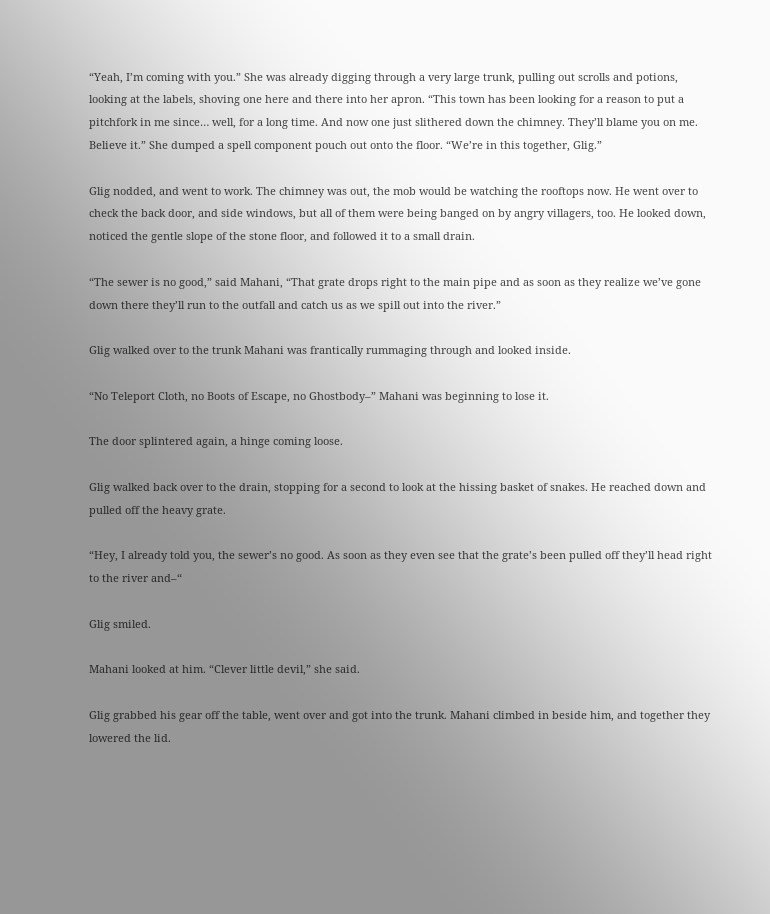“Yeah, I’m coming with you.” She was already digging through a very large trunk, pulling out scrolls and potions, looking at the labels, shoving one here and there into her apron. “This town has been looking for a reason to put a pitchfork in me since… well, for a long time. And now one just slithered down the chimney. They’ll blame you on me. Believe it.” She dumped a spell component pouch out onto the floor. “We’re in this together, Glig.”

Glig nodded, and went to work. The chimney was out, the mob would be watching the rooftops now. He went over to check the back door, and side windows, but all of them were being banged on by angry villagers, too. He looked down, noticed the gentle slope of the stone floor, and followed it to a small drain.

“The sewer is no good,” said Mahani, “That grate drops right to the main pipe and as soon as they realize we’ve gone down there they’ll run to the outfall and catch us as we spill out into the river.”

Glig walked over to the trunk Mahani was frantically rummaging through and looked inside.

“No Teleport Cloth, no Boots of Escape, no Ghostbody–” Mahani was beginning to lose it.

The door splintered again, a hinge coming loose.

Glig walked back over to the drain, stopping for a second to look at the hissing basket of snakes. He reached down and pulled off the heavy grate.

“Hey, I already told you, the sewer’s no good. As soon as they even see that the grate’s been pulled off they’ll head right to the river and–“

Glig smiled.

Mahani looked at him. “Clever little devil,” she said.

Glig grabbed his gear off the table, went over and got into the trunk. Mahani climbed in beside him, and together they lowered the lid.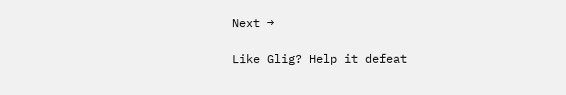Next →

Like Glig? Help it defeat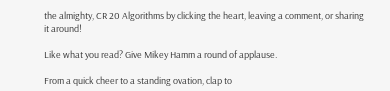the almighty, CR 20 Algorithms by clicking the heart, leaving a comment, or sharing it around!

Like what you read? Give Mikey Hamm a round of applause.

From a quick cheer to a standing ovation, clap to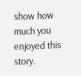show how much you enjoyed this story.